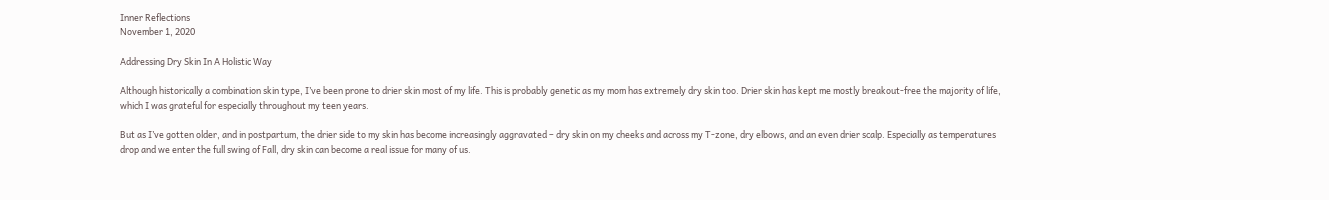Inner Reflections
November 1, 2020

Addressing Dry Skin In A Holistic Way

Although historically a combination skin type, I’ve been prone to drier skin most of my life. This is probably genetic as my mom has extremely dry skin too. Drier skin has kept me mostly breakout-free the majority of life, which I was grateful for especially throughout my teen years.

But as I’ve gotten older, and in postpartum, the drier side to my skin has become increasingly aggravated – dry skin on my cheeks and across my T-zone, dry elbows, and an even drier scalp. Especially as temperatures drop and we enter the full swing of Fall, dry skin can become a real issue for many of us.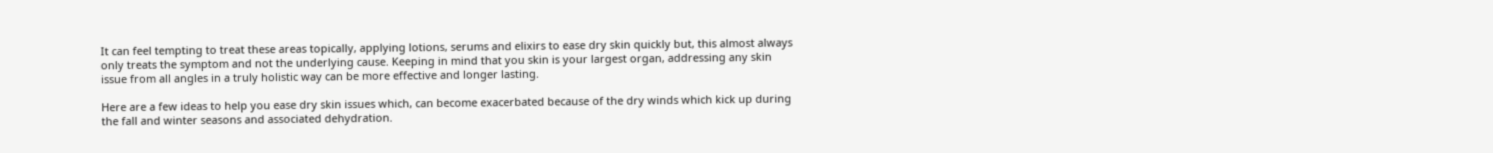It can feel tempting to treat these areas topically, applying lotions, serums and elixirs to ease dry skin quickly but, this almost always only treats the symptom and not the underlying cause. Keeping in mind that you skin is your largest organ, addressing any skin issue from all angles in a truly holistic way can be more effective and longer lasting.

Here are a few ideas to help you ease dry skin issues which, can become exacerbated because of the dry winds which kick up during the fall and winter seasons and associated dehydration.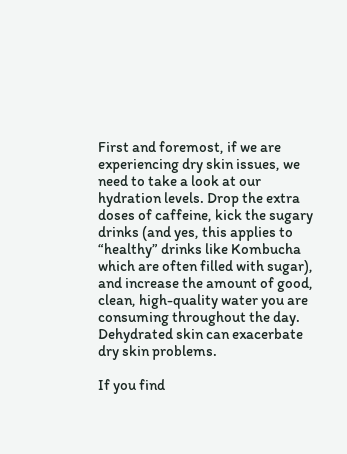First and foremost, if we are experiencing dry skin issues, we need to take a look at our hydration levels. Drop the extra doses of caffeine, kick the sugary drinks (and yes, this applies to “healthy” drinks like Kombucha which are often filled with sugar), and increase the amount of good, clean, high-quality water you are consuming throughout the day. Dehydrated skin can exacerbate dry skin problems.

If you find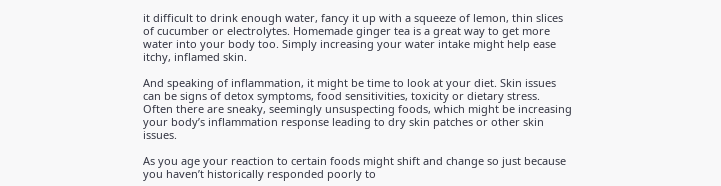it difficult to drink enough water, fancy it up with a squeeze of lemon, thin slices of cucumber or electrolytes. Homemade ginger tea is a great way to get more water into your body too. Simply increasing your water intake might help ease itchy, inflamed skin.

And speaking of inflammation, it might be time to look at your diet. Skin issues can be signs of detox symptoms, food sensitivities, toxicity or dietary stress. Often there are sneaky, seemingly unsuspecting foods, which might be increasing your body’s inflammation response leading to dry skin patches or other skin issues.

As you age your reaction to certain foods might shift and change so just because you haven’t historically responded poorly to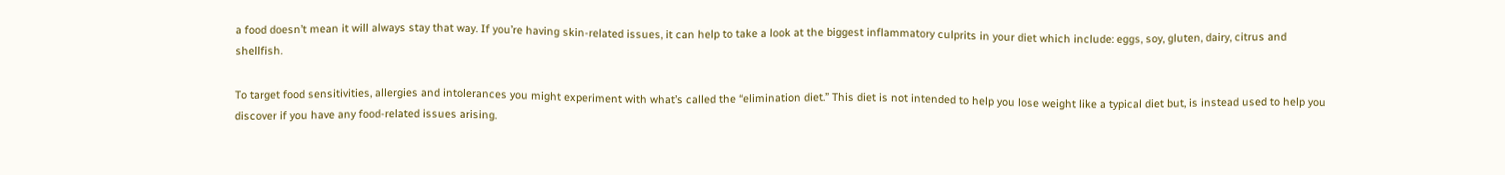a food doesn’t mean it will always stay that way. If you’re having skin-related issues, it can help to take a look at the biggest inflammatory culprits in your diet which include: eggs, soy, gluten, dairy, citrus and shellfish.

To target food sensitivities, allergies and intolerances you might experiment with what’s called the “elimination diet.” This diet is not intended to help you lose weight like a typical diet but, is instead used to help you discover if you have any food-related issues arising.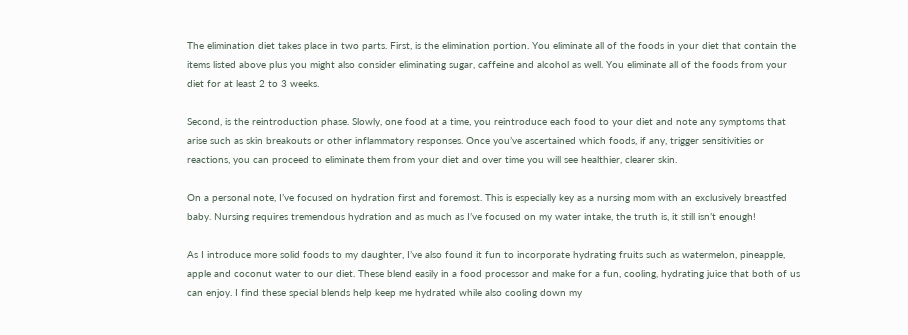The elimination diet takes place in two parts. First, is the elimination portion. You eliminate all of the foods in your diet that contain the items listed above plus you might also consider eliminating sugar, caffeine and alcohol as well. You eliminate all of the foods from your diet for at least 2 to 3 weeks.

Second, is the reintroduction phase. Slowly, one food at a time, you reintroduce each food to your diet and note any symptoms that arise such as skin breakouts or other inflammatory responses. Once you’ve ascertained which foods, if any, trigger sensitivities or reactions, you can proceed to eliminate them from your diet and over time you will see healthier, clearer skin.

On a personal note, I’ve focused on hydration first and foremost. This is especially key as a nursing mom with an exclusively breastfed baby. Nursing requires tremendous hydration and as much as I’ve focused on my water intake, the truth is, it still isn’t enough!

As I introduce more solid foods to my daughter, I’ve also found it fun to incorporate hydrating fruits such as watermelon, pineapple, apple and coconut water to our diet. These blend easily in a food processor and make for a fun, cooling, hydrating juice that both of us can enjoy. I find these special blends help keep me hydrated while also cooling down my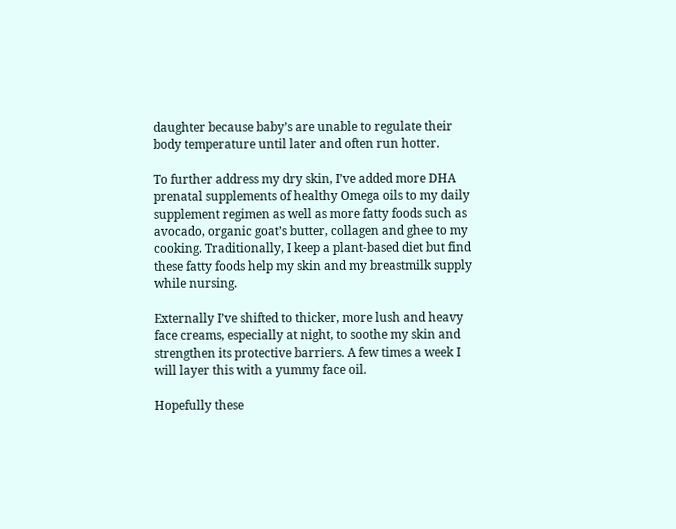daughter because baby’s are unable to regulate their body temperature until later and often run hotter.

To further address my dry skin, I’ve added more DHA prenatal supplements of healthy Omega oils to my daily supplement regimen as well as more fatty foods such as avocado, organic goat’s butter, collagen and ghee to my cooking. Traditionally, I keep a plant-based diet but find these fatty foods help my skin and my breastmilk supply while nursing.

Externally I’ve shifted to thicker, more lush and heavy face creams, especially at night, to soothe my skin and strengthen its protective barriers. A few times a week I will layer this with a yummy face oil.

Hopefully these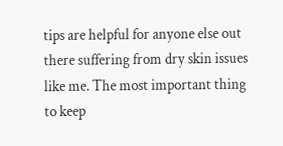tips are helpful for anyone else out there suffering from dry skin issues like me. The most important thing to keep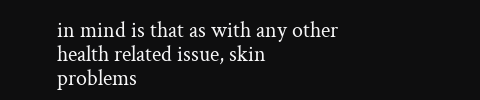in mind is that as with any other health related issue, skin problems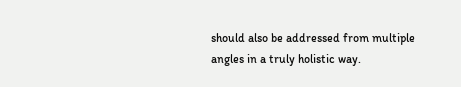should also be addressed from multiple angles in a truly holistic way.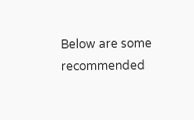Below are some recommended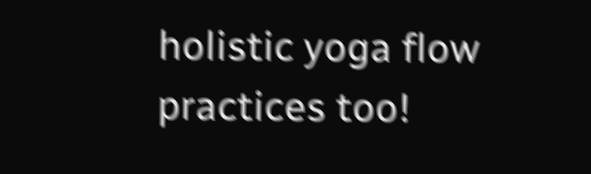holistic yoga flow practices too!